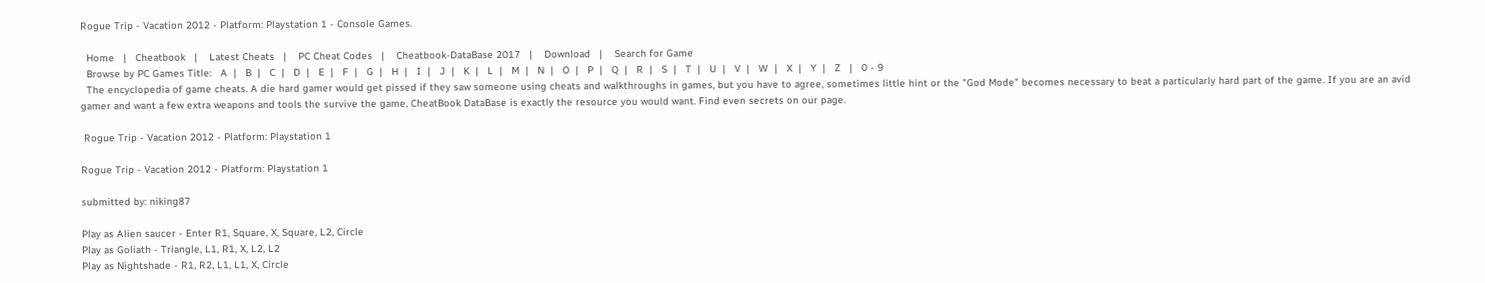Rogue Trip - Vacation 2012 - Platform: Playstation 1 - Console Games.

  Home   |   Cheatbook   |    Latest Cheats   |    PC Cheat Codes   |    Cheatbook-DataBase 2017   |    Download   |    Search for Game
  Browse by PC Games Title:   A  |   B  |   C  |   D  |   E  |   F  |   G  |   H  |   I  |   J  |   K  |   L  |   M  |   N  |   O  |   P  |   Q  |   R  |   S  |   T  |   U  |   V  |   W  |   X  |   Y  |   Z   |   0 - 9
  The encyclopedia of game cheats. A die hard gamer would get pissed if they saw someone using cheats and walkthroughs in games, but you have to agree, sometimes little hint or the "God Mode" becomes necessary to beat a particularly hard part of the game. If you are an avid gamer and want a few extra weapons and tools the survive the game, CheatBook DataBase is exactly the resource you would want. Find even secrets on our page.

 Rogue Trip - Vacation 2012 - Platform: Playstation 1

Rogue Trip - Vacation 2012 - Platform: Playstation 1

submitted by: niking87

Play as Alien saucer - Enter R1, Square, X, Square, L2, Circle
Play as Goliath - Triangle, L1, R1, X, L2, L2
Play as Nightshade - R1, R2, L1, L1, X, Circle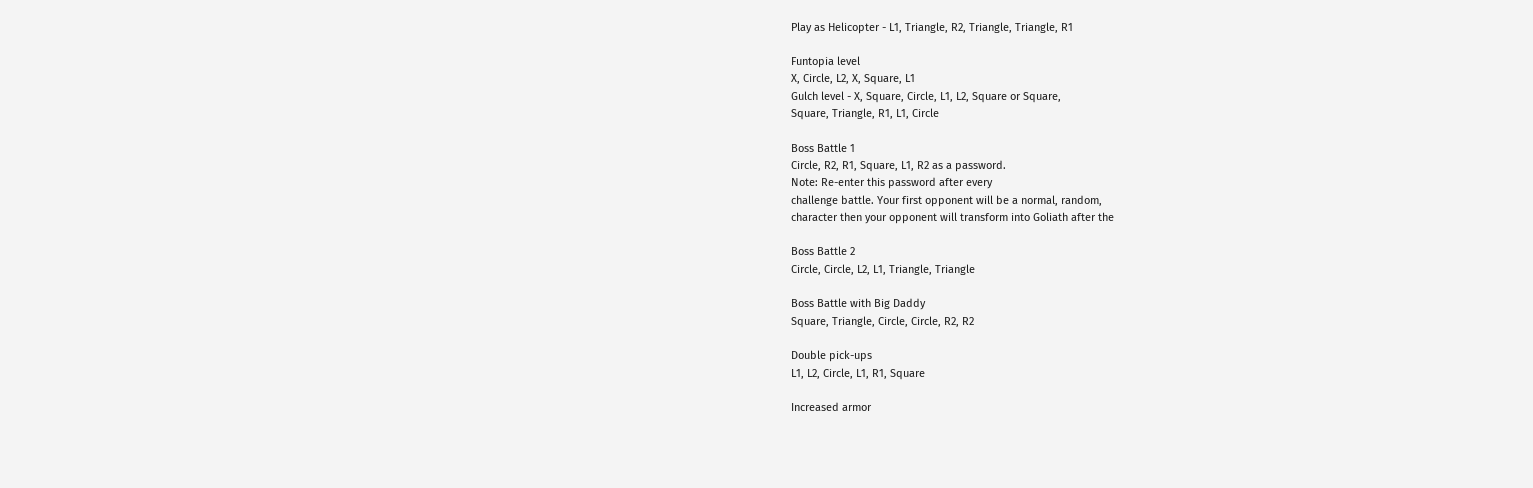Play as Helicopter - L1, Triangle, R2, Triangle, Triangle, R1

Funtopia level
X, Circle, L2, X, Square, L1
Gulch level - X, Square, Circle, L1, L2, Square or Square,
Square, Triangle, R1, L1, Circle

Boss Battle 1
Circle, R2, R1, Square, L1, R2 as a password.
Note: Re-enter this password after every
challenge battle. Your first opponent will be a normal, random,
character then your opponent will transform into Goliath after the

Boss Battle 2
Circle, Circle, L2, L1, Triangle, Triangle

Boss Battle with Big Daddy
Square, Triangle, Circle, Circle, R2, R2

Double pick-ups
L1, L2, Circle, L1, R1, Square

Increased armor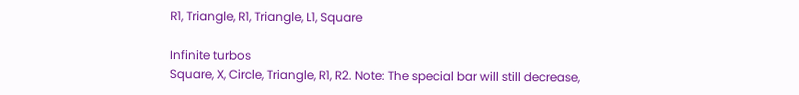R1, Triangle, R1, Triangle, L1, Square

Infinite turbos
Square, X, Circle, Triangle, R1, R2. Note: The special bar will still decrease,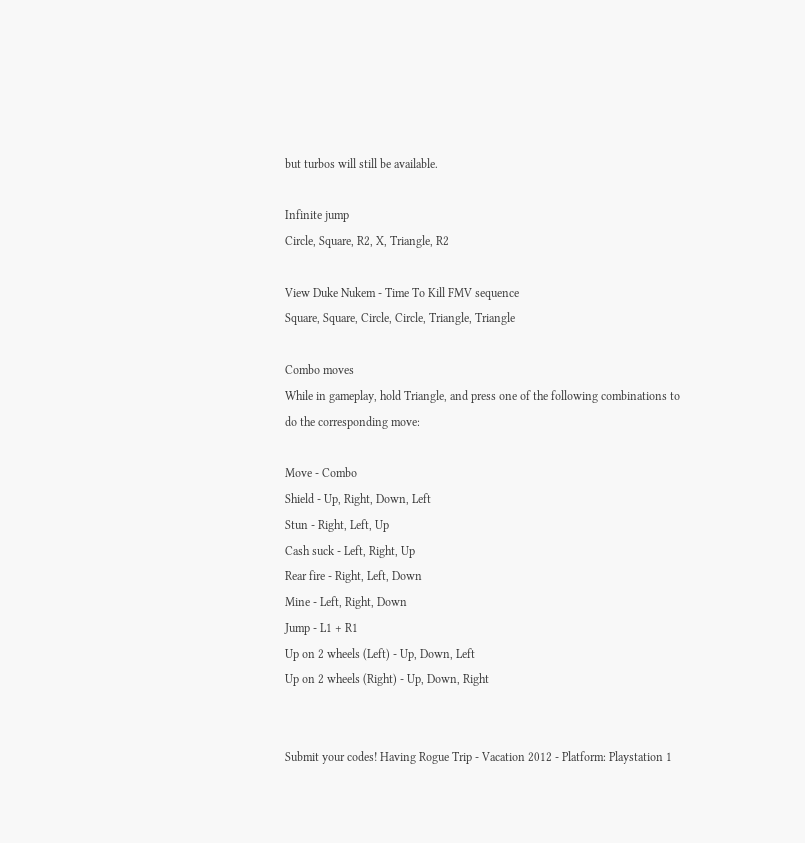but turbos will still be available.

Infinite jump
Circle, Square, R2, X, Triangle, R2

View Duke Nukem - Time To Kill FMV sequence
Square, Square, Circle, Circle, Triangle, Triangle

Combo moves
While in gameplay, hold Triangle, and press one of the following combinations to
do the corresponding move:

Move - Combo
Shield - Up, Right, Down, Left
Stun - Right, Left, Up
Cash suck - Left, Right, Up
Rear fire - Right, Left, Down
Mine - Left, Right, Down
Jump - L1 + R1
Up on 2 wheels (Left) - Up, Down, Left
Up on 2 wheels (Right) - Up, Down, Right


Submit your codes! Having Rogue Trip - Vacation 2012 - Platform: Playstation 1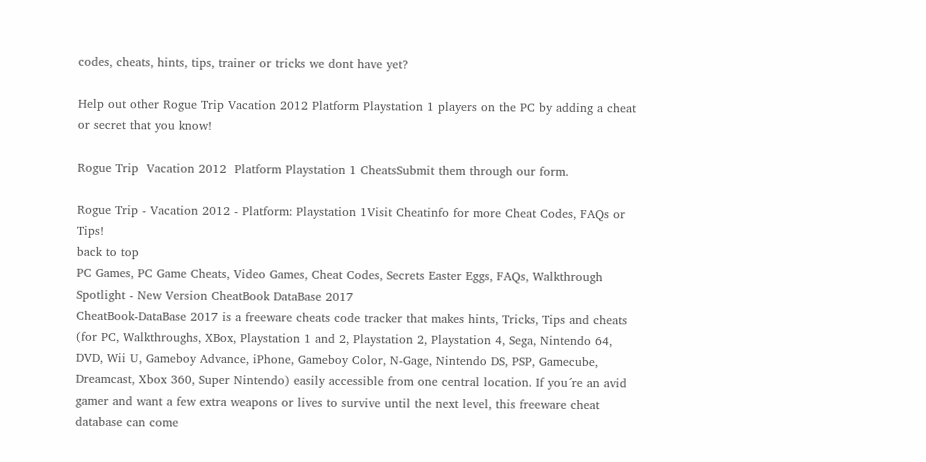codes, cheats, hints, tips, trainer or tricks we dont have yet?

Help out other Rogue Trip Vacation 2012 Platform Playstation 1 players on the PC by adding a cheat or secret that you know!

Rogue Trip  Vacation 2012  Platform Playstation 1 CheatsSubmit them through our form.

Rogue Trip - Vacation 2012 - Platform: Playstation 1Visit Cheatinfo for more Cheat Codes, FAQs or Tips!
back to top
PC Games, PC Game Cheats, Video Games, Cheat Codes, Secrets Easter Eggs, FAQs, Walkthrough Spotlight - New Version CheatBook DataBase 2017
CheatBook-DataBase 2017 is a freeware cheats code tracker that makes hints, Tricks, Tips and cheats (for PC, Walkthroughs, XBox, Playstation 1 and 2, Playstation 2, Playstation 4, Sega, Nintendo 64, DVD, Wii U, Gameboy Advance, iPhone, Gameboy Color, N-Gage, Nintendo DS, PSP, Gamecube, Dreamcast, Xbox 360, Super Nintendo) easily accessible from one central location. If you´re an avid gamer and want a few extra weapons or lives to survive until the next level, this freeware cheat database can come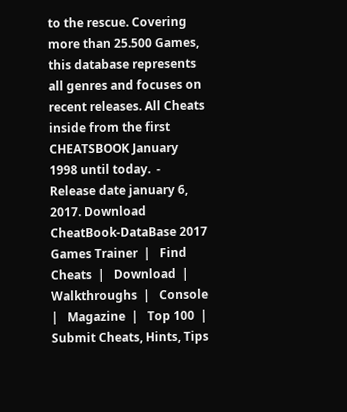to the rescue. Covering more than 25.500 Games, this database represents all genres and focuses on recent releases. All Cheats inside from the first CHEATSBOOK January 1998 until today.  - Release date january 6, 2017. Download CheatBook-DataBase 2017
Games Trainer  |   Find Cheats  |   Download  |   Walkthroughs  |   Console   |   Magazine  |   Top 100  |   Submit Cheats, Hints, Tips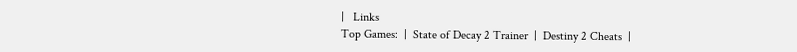|   Links
Top Games:  |  State of Decay 2 Trainer  |  Destiny 2 Cheats  |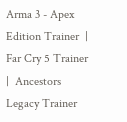Arma 3 - Apex Edition Trainer  |  Far Cry 5 Trainer  |  Ancestors Legacy Trainer